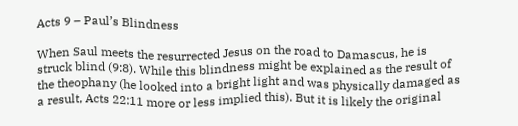Acts 9 – Paul’s Blindness

When Saul meets the resurrected Jesus on the road to Damascus, he is struck blind (9:8). While this blindness might be explained as the result of the theophany (he looked into a bright light and was physically damaged as a result, Acts 22:11 more or less implied this). But it is likely the original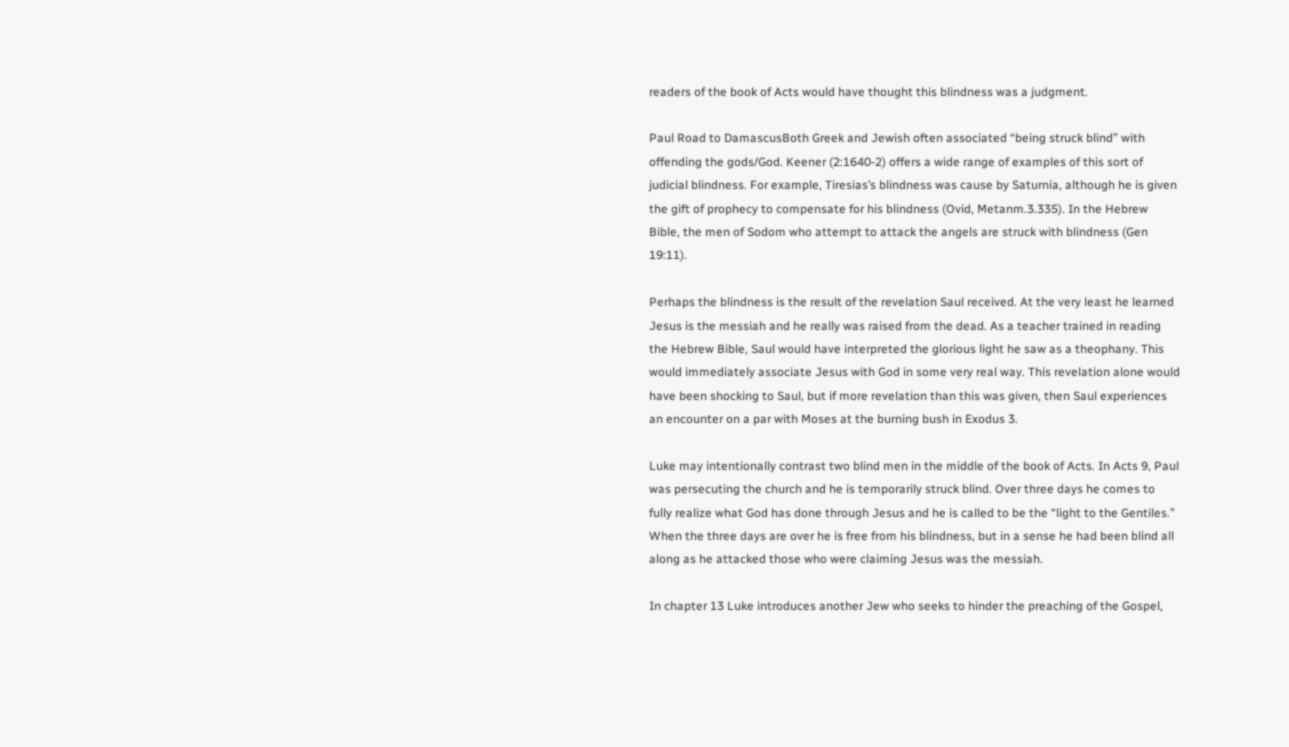readers of the book of Acts would have thought this blindness was a judgment.

Paul Road to DamascusBoth Greek and Jewish often associated “being struck blind” with offending the gods/God. Keener (2:1640-2) offers a wide range of examples of this sort of judicial blindness. For example, Tiresias’s blindness was cause by Saturnia, although he is given the gift of prophecy to compensate for his blindness (Ovid, Metanm.3.335). In the Hebrew Bible, the men of Sodom who attempt to attack the angels are struck with blindness (Gen 19:11).

Perhaps the blindness is the result of the revelation Saul received. At the very least he learned Jesus is the messiah and he really was raised from the dead. As a teacher trained in reading the Hebrew Bible, Saul would have interpreted the glorious light he saw as a theophany. This would immediately associate Jesus with God in some very real way. This revelation alone would have been shocking to Saul, but if more revelation than this was given, then Saul experiences an encounter on a par with Moses at the burning bush in Exodus 3.

Luke may intentionally contrast two blind men in the middle of the book of Acts. In Acts 9, Paul was persecuting the church and he is temporarily struck blind. Over three days he comes to fully realize what God has done through Jesus and he is called to be the “light to the Gentiles.” When the three days are over he is free from his blindness, but in a sense he had been blind all along as he attacked those who were claiming Jesus was the messiah.

In chapter 13 Luke introduces another Jew who seeks to hinder the preaching of the Gospel,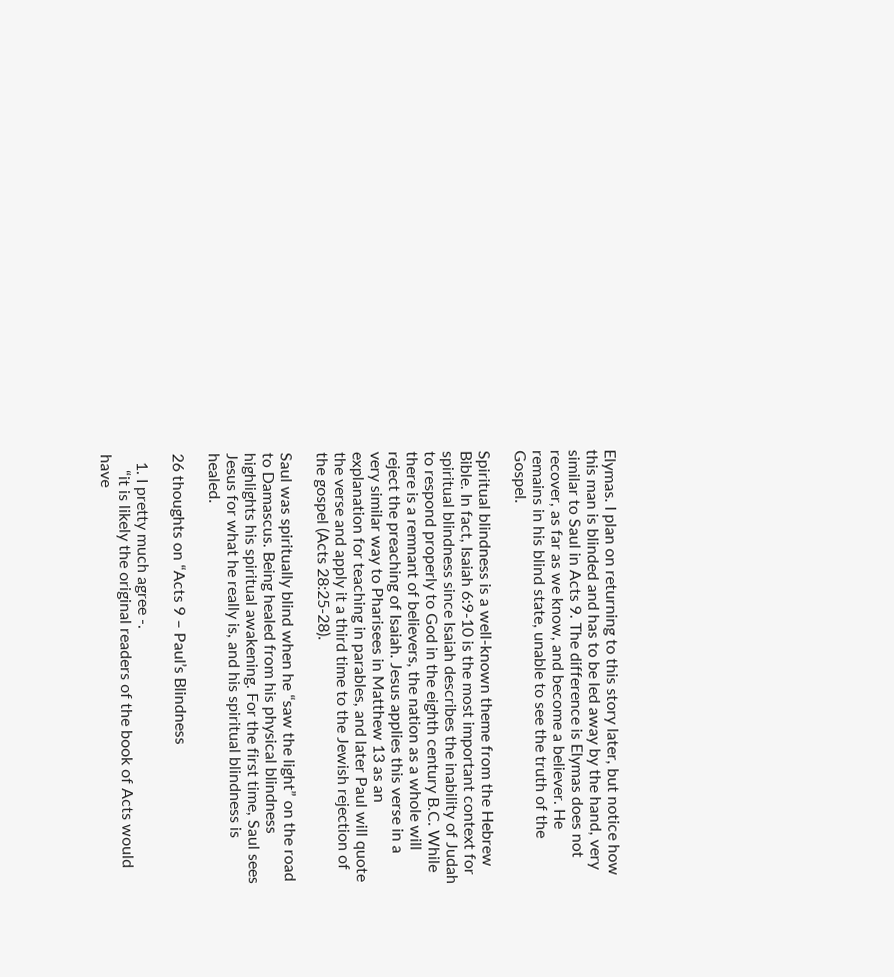Elymas. I plan on returning to this story later, but notice how this man is blinded and has to be led away by the hand, very similar to Saul in Acts 9. The difference is Elymas does not recover, as far as we know, and become a believer. He remains in his blind state, unable to see the truth of the Gospel.

Spiritual blindness is a well-known theme from the Hebrew Bible. In fact, Isaiah 6:9-10 is the most important context for spiritual blindness since Isaiah describes the inability of Judah to respond properly to God in the eighth century B.C. While there is a remnant of believers, the nation as a whole will reject the preaching of Isaiah. Jesus applies this verse in a very similar way to Pharisees in Matthew 13 as an explanation for teaching in parables, and later Paul will quote the verse and apply it a third time to the Jewish rejection of the gospel (Acts 28:25-28).

Saul was spiritually blind when he “saw the light” on the road to Damascus. Being healed from his physical blindness highlights his spiritual awakening. For the first time, Saul sees Jesus for what he really is, and his spiritual blindness is healed.

26 thoughts on “Acts 9 – Paul’s Blindness

  1. I pretty much agree -.
    “it is likely the original readers of the book of Acts would have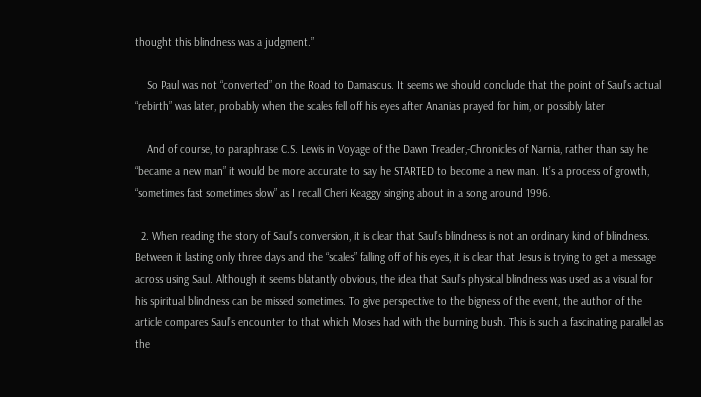thought this blindness was a judgment.”

    So Paul was not “converted” on the Road to Damascus. It seems we should conclude that the point of Saul’s actual “rebirth” was later, probably when the scales fell off his eyes after Ananias prayed for him, or possibly later

    And of course, to paraphrase C.S. Lewis in Voyage of the Dawn Treader,-Chronicles of Narnia, rather than say he “became a new man” it would be more accurate to say he STARTED to become a new man. It’s a process of growth, “sometimes fast sometimes slow” as I recall Cheri Keaggy singing about in a song around 1996.

  2. When reading the story of Saul’s conversion, it is clear that Saul’s blindness is not an ordinary kind of blindness. Between it lasting only three days and the “scales” falling off of his eyes, it is clear that Jesus is trying to get a message across using Saul. Although it seems blatantly obvious, the idea that Saul’s physical blindness was used as a visual for his spiritual blindness can be missed sometimes. To give perspective to the bigness of the event, the author of the article compares Saul’s encounter to that which Moses had with the burning bush. This is such a fascinating parallel as the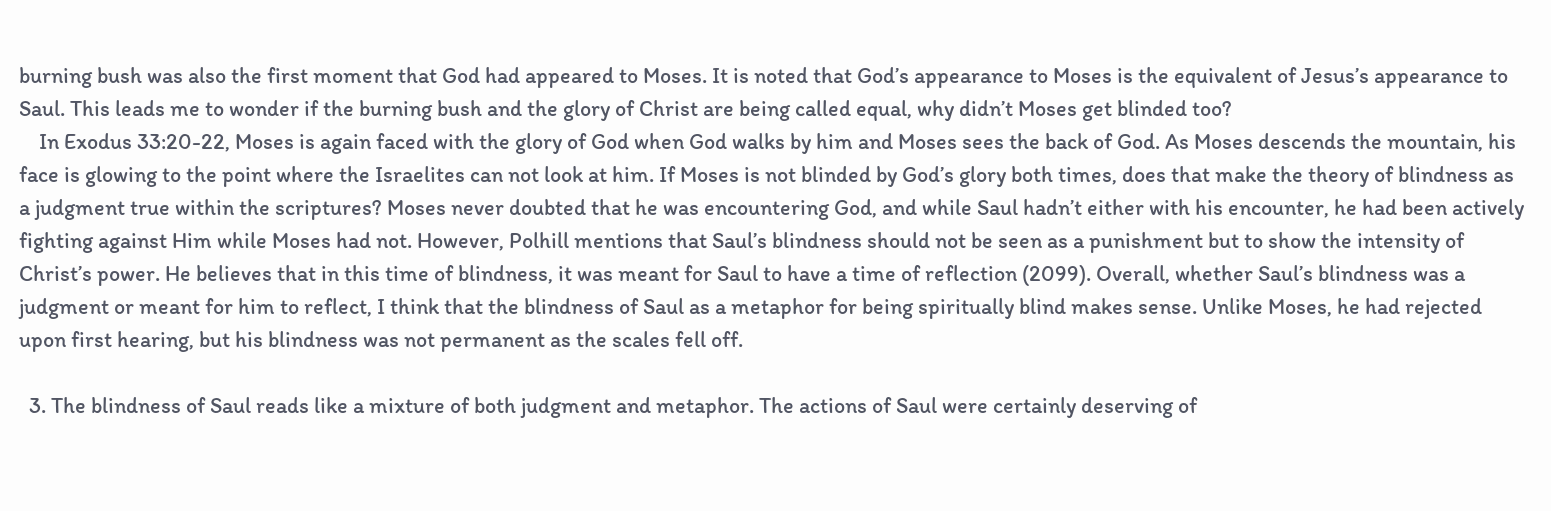burning bush was also the first moment that God had appeared to Moses. It is noted that God’s appearance to Moses is the equivalent of Jesus’s appearance to Saul. This leads me to wonder if the burning bush and the glory of Christ are being called equal, why didn’t Moses get blinded too?
    In Exodus 33:20-22, Moses is again faced with the glory of God when God walks by him and Moses sees the back of God. As Moses descends the mountain, his face is glowing to the point where the Israelites can not look at him. If Moses is not blinded by God’s glory both times, does that make the theory of blindness as a judgment true within the scriptures? Moses never doubted that he was encountering God, and while Saul hadn’t either with his encounter, he had been actively fighting against Him while Moses had not. However, Polhill mentions that Saul’s blindness should not be seen as a punishment but to show the intensity of Christ’s power. He believes that in this time of blindness, it was meant for Saul to have a time of reflection (2099). Overall, whether Saul’s blindness was a judgment or meant for him to reflect, I think that the blindness of Saul as a metaphor for being spiritually blind makes sense. Unlike Moses, he had rejected upon first hearing, but his blindness was not permanent as the scales fell off.

  3. The blindness of Saul reads like a mixture of both judgment and metaphor. The actions of Saul were certainly deserving of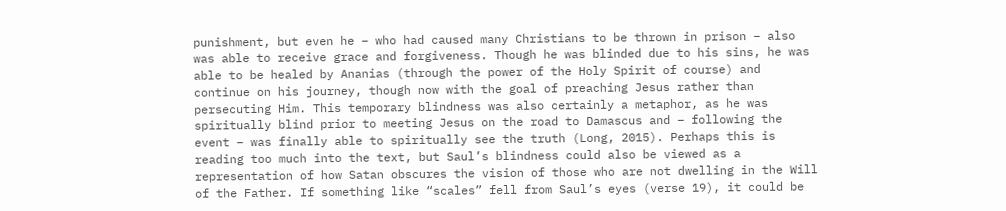punishment, but even he – who had caused many Christians to be thrown in prison – also was able to receive grace and forgiveness. Though he was blinded due to his sins, he was able to be healed by Ananias (through the power of the Holy Spirit of course) and continue on his journey, though now with the goal of preaching Jesus rather than persecuting Him. This temporary blindness was also certainly a metaphor, as he was spiritually blind prior to meeting Jesus on the road to Damascus and – following the event – was finally able to spiritually see the truth (Long, 2015). Perhaps this is reading too much into the text, but Saul’s blindness could also be viewed as a representation of how Satan obscures the vision of those who are not dwelling in the Will of the Father. If something like “scales” fell from Saul’s eyes (verse 19), it could be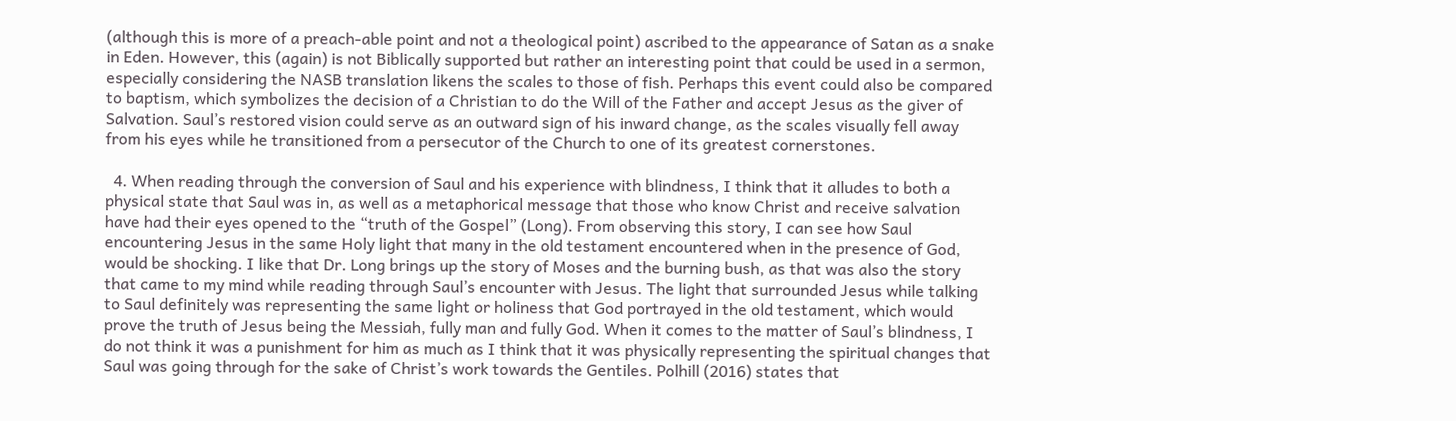(although this is more of a preach-able point and not a theological point) ascribed to the appearance of Satan as a snake in Eden. However, this (again) is not Biblically supported but rather an interesting point that could be used in a sermon, especially considering the NASB translation likens the scales to those of fish. Perhaps this event could also be compared to baptism, which symbolizes the decision of a Christian to do the Will of the Father and accept Jesus as the giver of Salvation. Saul’s restored vision could serve as an outward sign of his inward change, as the scales visually fell away from his eyes while he transitioned from a persecutor of the Church to one of its greatest cornerstones.

  4. When reading through the conversion of Saul and his experience with blindness, I think that it alludes to both a physical state that Saul was in, as well as a metaphorical message that those who know Christ and receive salvation have had their eyes opened to the “truth of the Gospel” (Long). From observing this story, I can see how Saul encountering Jesus in the same Holy light that many in the old testament encountered when in the presence of God, would be shocking. I like that Dr. Long brings up the story of Moses and the burning bush, as that was also the story that came to my mind while reading through Saul’s encounter with Jesus. The light that surrounded Jesus while talking to Saul definitely was representing the same light or holiness that God portrayed in the old testament, which would prove the truth of Jesus being the Messiah, fully man and fully God. When it comes to the matter of Saul’s blindness, I do not think it was a punishment for him as much as I think that it was physically representing the spiritual changes that Saul was going through for the sake of Christ’s work towards the Gentiles. Polhill (2016) states that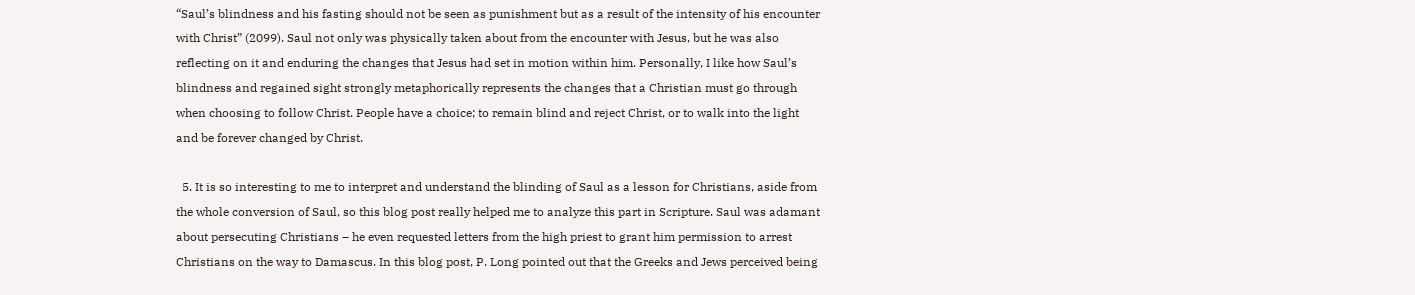“Saul’s blindness and his fasting should not be seen as punishment but as a result of the intensity of his encounter with Christ” (2099). Saul not only was physically taken about from the encounter with Jesus, but he was also reflecting on it and enduring the changes that Jesus had set in motion within him. Personally, I like how Saul’s blindness and regained sight strongly metaphorically represents the changes that a Christian must go through when choosing to follow Christ. People have a choice; to remain blind and reject Christ, or to walk into the light and be forever changed by Christ.

  5. It is so interesting to me to interpret and understand the blinding of Saul as a lesson for Christians, aside from the whole conversion of Saul, so this blog post really helped me to analyze this part in Scripture. Saul was adamant about persecuting Christians – he even requested letters from the high priest to grant him permission to arrest Christians on the way to Damascus. In this blog post, P. Long pointed out that the Greeks and Jews perceived being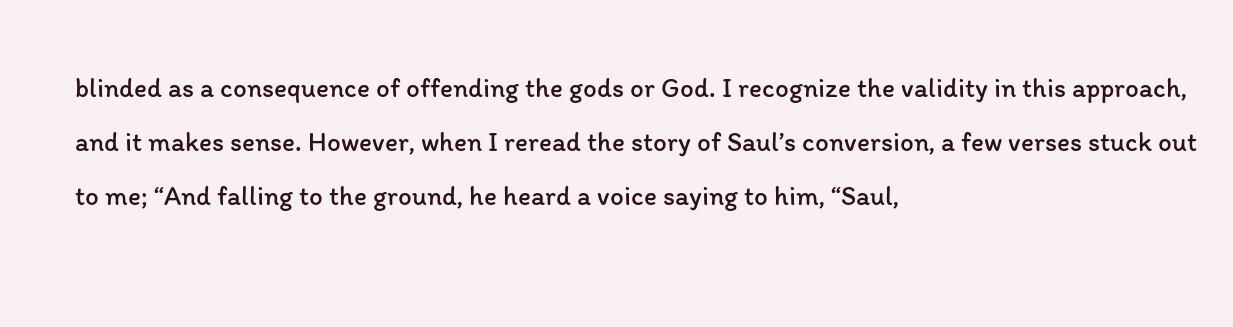blinded as a consequence of offending the gods or God. I recognize the validity in this approach, and it makes sense. However, when I reread the story of Saul’s conversion, a few verses stuck out to me; “And falling to the ground, he heard a voice saying to him, “Saul,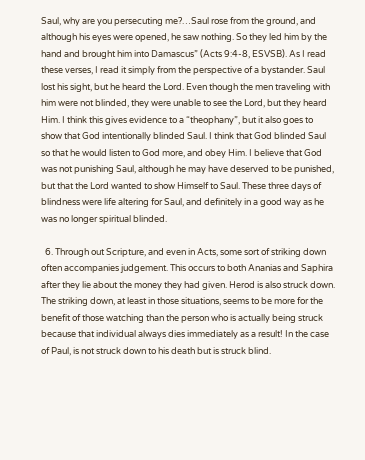Saul, why are you persecuting me?…Saul rose from the ground, and although his eyes were opened, he saw nothing. So they led him by the hand and brought him into Damascus” (Acts 9:4-8, ESVSB). As I read these verses, I read it simply from the perspective of a bystander. Saul lost his sight, but he heard the Lord. Even though the men traveling with him were not blinded, they were unable to see the Lord, but they heard Him. I think this gives evidence to a “theophany”, but it also goes to show that God intentionally blinded Saul. I think that God blinded Saul so that he would listen to God more, and obey Him. I believe that God was not punishing Saul, although he may have deserved to be punished, but that the Lord wanted to show Himself to Saul. These three days of blindness were life altering for Saul, and definitely in a good way as he was no longer spiritual blinded.

  6. Through out Scripture, and even in Acts, some sort of striking down often accompanies judgement. This occurs to both Ananias and Saphira after they lie about the money they had given. Herod is also struck down. The striking down, at least in those situations, seems to be more for the benefit of those watching than the person who is actually being struck because that individual always dies immediately as a result! In the case of Paul, is not struck down to his death but is struck blind.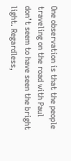One observation is that the people traveling on the road with Paul don’t seem to have seen the bright light. Regardless,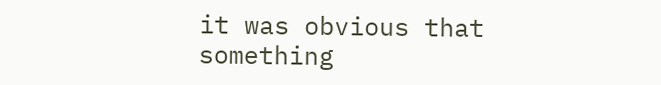it was obvious that something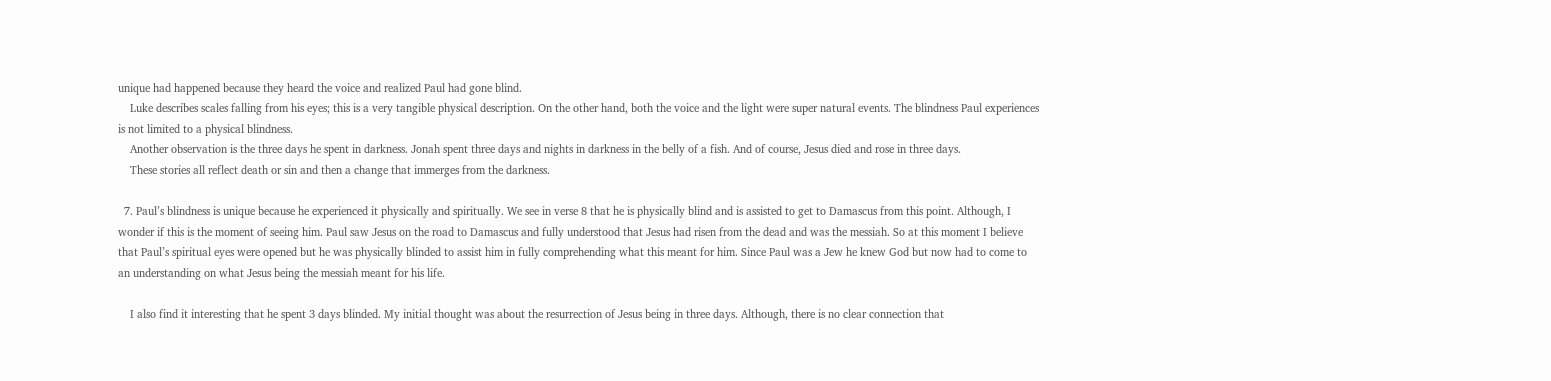unique had happened because they heard the voice and realized Paul had gone blind.
    Luke describes scales falling from his eyes; this is a very tangible physical description. On the other hand, both the voice and the light were super natural events. The blindness Paul experiences is not limited to a physical blindness.
    Another observation is the three days he spent in darkness. Jonah spent three days and nights in darkness in the belly of a fish. And of course, Jesus died and rose in three days.
    These stories all reflect death or sin and then a change that immerges from the darkness.

  7. Paul’s blindness is unique because he experienced it physically and spiritually. We see in verse 8 that he is physically blind and is assisted to get to Damascus from this point. Although, I wonder if this is the moment of seeing him. Paul saw Jesus on the road to Damascus and fully understood that Jesus had risen from the dead and was the messiah. So at this moment I believe that Paul’s spiritual eyes were opened but he was physically blinded to assist him in fully comprehending what this meant for him. Since Paul was a Jew he knew God but now had to come to an understanding on what Jesus being the messiah meant for his life.

    I also find it interesting that he spent 3 days blinded. My initial thought was about the resurrection of Jesus being in three days. Although, there is no clear connection that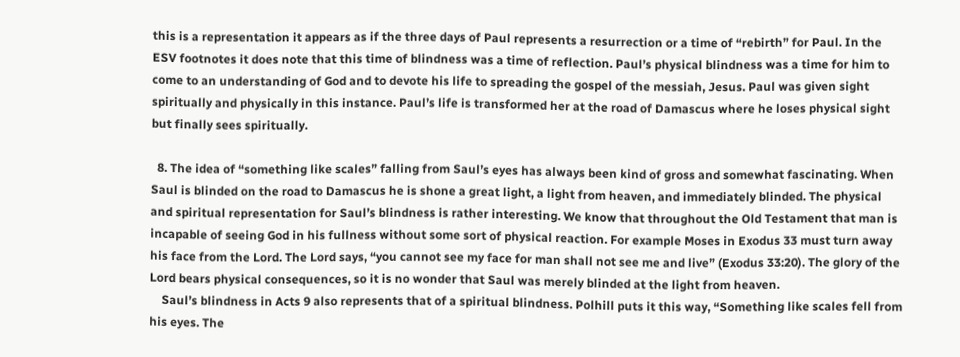this is a representation it appears as if the three days of Paul represents a resurrection or a time of “rebirth” for Paul. In the ESV footnotes it does note that this time of blindness was a time of reflection. Paul’s physical blindness was a time for him to come to an understanding of God and to devote his life to spreading the gospel of the messiah, Jesus. Paul was given sight spiritually and physically in this instance. Paul’s life is transformed her at the road of Damascus where he loses physical sight but finally sees spiritually.

  8. The idea of “something like scales” falling from Saul’s eyes has always been kind of gross and somewhat fascinating. When Saul is blinded on the road to Damascus he is shone a great light, a light from heaven, and immediately blinded. The physical and spiritual representation for Saul’s blindness is rather interesting. We know that throughout the Old Testament that man is incapable of seeing God in his fullness without some sort of physical reaction. For example Moses in Exodus 33 must turn away his face from the Lord. The Lord says, “you cannot see my face for man shall not see me and live” (Exodus 33:20). The glory of the Lord bears physical consequences, so it is no wonder that Saul was merely blinded at the light from heaven.
    Saul’s blindness in Acts 9 also represents that of a spiritual blindness. Polhill puts it this way, “Something like scales fell from his eyes. The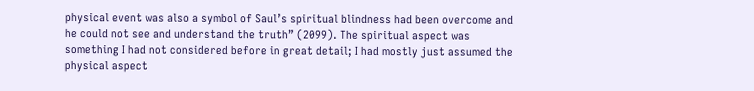physical event was also a symbol of Saul’s spiritual blindness had been overcome and he could not see and understand the truth” (2099). The spiritual aspect was something I had not considered before in great detail; I had mostly just assumed the physical aspect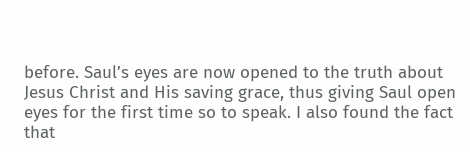before. Saul’s eyes are now opened to the truth about Jesus Christ and His saving grace, thus giving Saul open eyes for the first time so to speak. I also found the fact that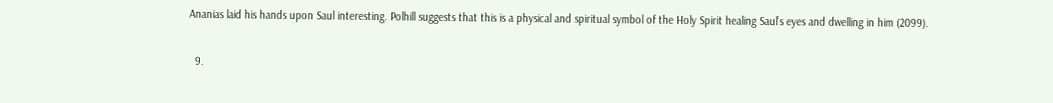Ananias laid his hands upon Saul interesting. Polhill suggests that this is a physical and spiritual symbol of the Holy Spirit healing Saul’s eyes and dwelling in him (2099).

  9.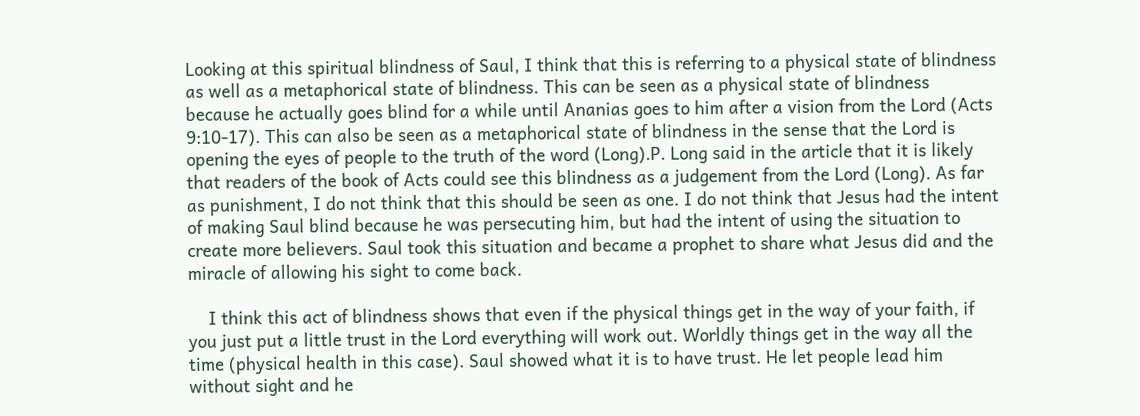Looking at this spiritual blindness of Saul, I think that this is referring to a physical state of blindness as well as a metaphorical state of blindness. This can be seen as a physical state of blindness because he actually goes blind for a while until Ananias goes to him after a vision from the Lord (Acts 9:10-17). This can also be seen as a metaphorical state of blindness in the sense that the Lord is opening the eyes of people to the truth of the word (Long).P. Long said in the article that it is likely that readers of the book of Acts could see this blindness as a judgement from the Lord (Long). As far as punishment, I do not think that this should be seen as one. I do not think that Jesus had the intent of making Saul blind because he was persecuting him, but had the intent of using the situation to create more believers. Saul took this situation and became a prophet to share what Jesus did and the miracle of allowing his sight to come back.

    I think this act of blindness shows that even if the physical things get in the way of your faith, if you just put a little trust in the Lord everything will work out. Worldly things get in the way all the time (physical health in this case). Saul showed what it is to have trust. He let people lead him without sight and he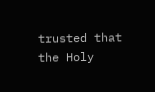trusted that the Holy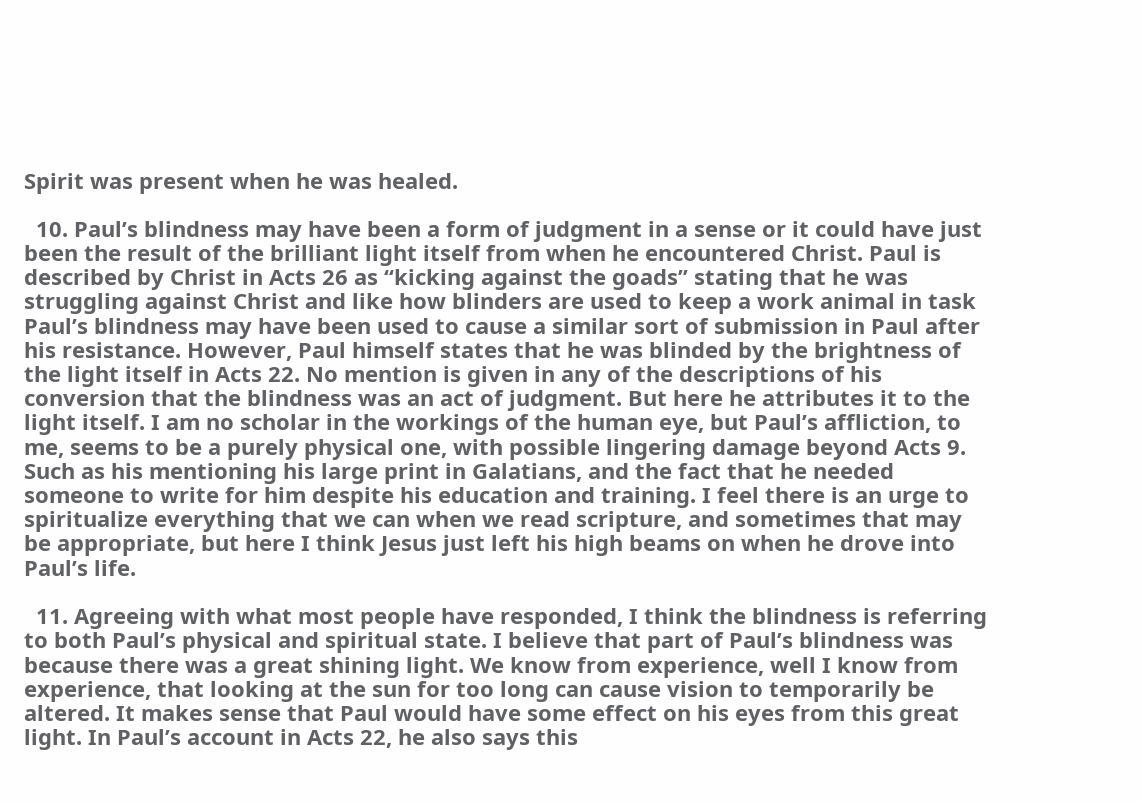Spirit was present when he was healed.

  10. Paul’s blindness may have been a form of judgment in a sense or it could have just been the result of the brilliant light itself from when he encountered Christ. Paul is described by Christ in Acts 26 as “kicking against the goads” stating that he was struggling against Christ and like how blinders are used to keep a work animal in task Paul’s blindness may have been used to cause a similar sort of submission in Paul after his resistance. However, Paul himself states that he was blinded by the brightness of the light itself in Acts 22. No mention is given in any of the descriptions of his conversion that the blindness was an act of judgment. But here he attributes it to the light itself. I am no scholar in the workings of the human eye, but Paul’s affliction, to me, seems to be a purely physical one, with possible lingering damage beyond Acts 9. Such as his mentioning his large print in Galatians, and the fact that he needed someone to write for him despite his education and training. I feel there is an urge to spiritualize everything that we can when we read scripture, and sometimes that may be appropriate, but here I think Jesus just left his high beams on when he drove into Paul’s life.

  11. Agreeing with what most people have responded, I think the blindness is referring to both Paul’s physical and spiritual state. I believe that part of Paul’s blindness was because there was a great shining light. We know from experience, well I know from experience, that looking at the sun for too long can cause vision to temporarily be altered. It makes sense that Paul would have some effect on his eyes from this great light. In Paul’s account in Acts 22, he also says this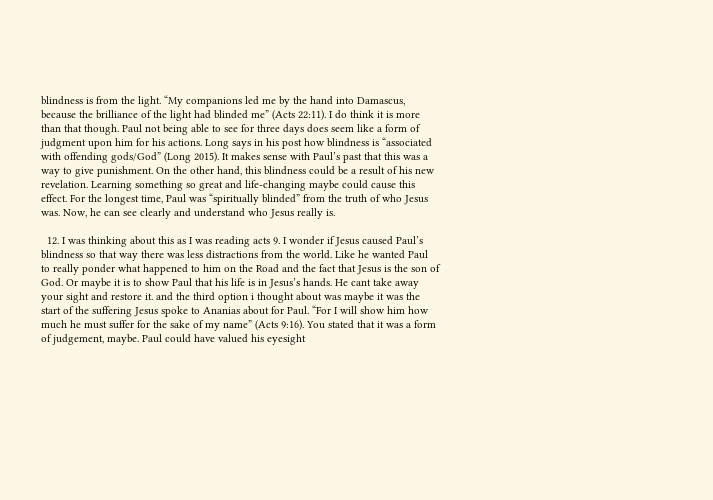blindness is from the light. “My companions led me by the hand into Damascus, because the brilliance of the light had blinded me” (Acts 22:11). I do think it is more than that though. Paul not being able to see for three days does seem like a form of judgment upon him for his actions. Long says in his post how blindness is “associated with offending gods/God” (Long 2015). It makes sense with Paul’s past that this was a way to give punishment. On the other hand, this blindness could be a result of his new revelation. Learning something so great and life-changing maybe could cause this effect. For the longest time, Paul was “spiritually blinded” from the truth of who Jesus was. Now, he can see clearly and understand who Jesus really is.

  12. I was thinking about this as I was reading acts 9. I wonder if Jesus caused Paul’s blindness so that way there was less distractions from the world. Like he wanted Paul to really ponder what happened to him on the Road and the fact that Jesus is the son of God. Or maybe it is to show Paul that his life is in Jesus’s hands. He cant take away your sight and restore it. and the third option i thought about was maybe it was the start of the suffering Jesus spoke to Ananias about for Paul. “For I will show him how much he must suffer for the sake of my name” (Acts 9:16). You stated that it was a form of judgement, maybe. Paul could have valued his eyesight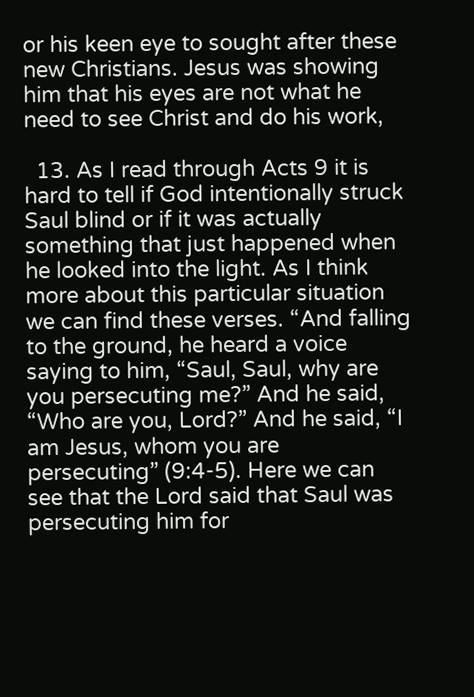or his keen eye to sought after these new Christians. Jesus was showing him that his eyes are not what he need to see Christ and do his work,

  13. As I read through Acts 9 it is hard to tell if God intentionally struck Saul blind or if it was actually something that just happened when he looked into the light. As I think more about this particular situation we can find these verses. “And falling to the ground, he heard a voice saying to him, “Saul, Saul, why are you persecuting me?” And he said, “Who are you, Lord?” And he said, “I am Jesus, whom you are persecuting” (9:4-5). Here we can see that the Lord said that Saul was persecuting him for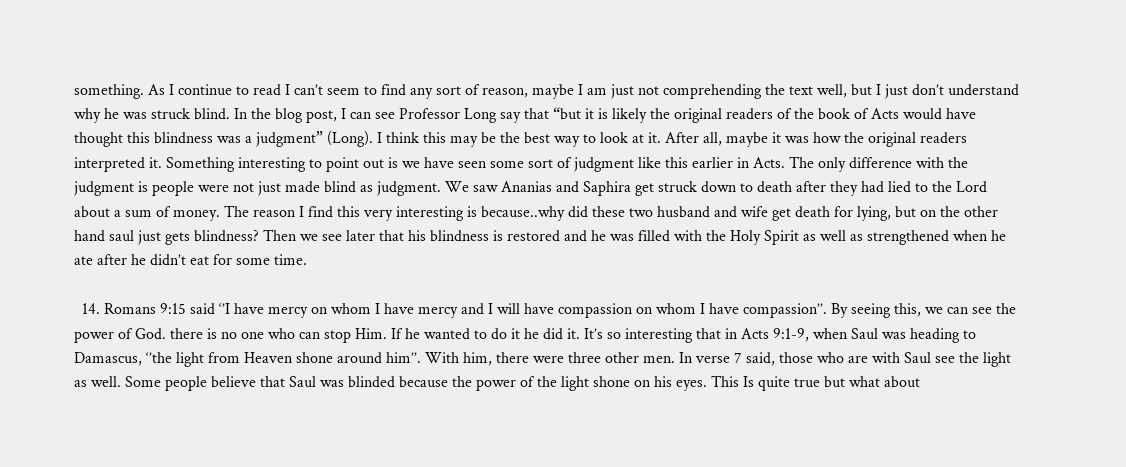something. As I continue to read I can’t seem to find any sort of reason, maybe I am just not comprehending the text well, but I just don’t understand why he was struck blind. In the blog post, I can see Professor Long say that “but it is likely the original readers of the book of Acts would have thought this blindness was a judgment” (Long). I think this may be the best way to look at it. After all, maybe it was how the original readers interpreted it. Something interesting to point out is we have seen some sort of judgment like this earlier in Acts. The only difference with the judgment is people were not just made blind as judgment. We saw Ananias and Saphira get struck down to death after they had lied to the Lord about a sum of money. The reason I find this very interesting is because..why did these two husband and wife get death for lying, but on the other hand saul just gets blindness? Then we see later that his blindness is restored and he was filled with the Holy Spirit as well as strengthened when he ate after he didn’t eat for some time.

  14. Romans 9:15 said ‘’I have mercy on whom I have mercy and I will have compassion on whom I have compassion’’. By seeing this, we can see the power of God. there is no one who can stop Him. If he wanted to do it he did it. It’s so interesting that in Acts 9:1-9, when Saul was heading to Damascus, ‘’the light from Heaven shone around him’’. With him, there were three other men. In verse 7 said, those who are with Saul see the light as well. Some people believe that Saul was blinded because the power of the light shone on his eyes. This Is quite true but what about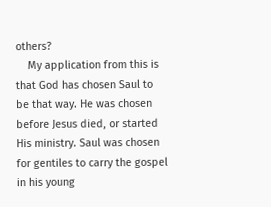others?
    My application from this is that God has chosen Saul to be that way. He was chosen before Jesus died, or started His ministry. Saul was chosen for gentiles to carry the gospel in his young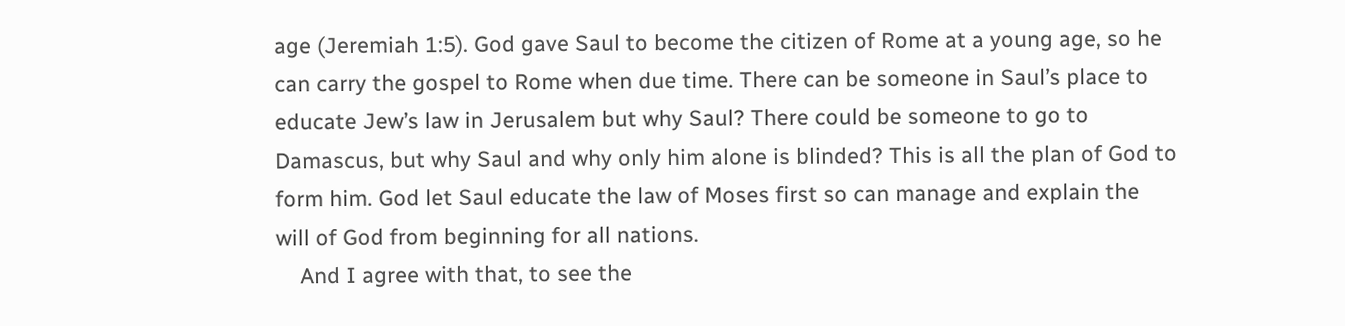age (Jeremiah 1:5). God gave Saul to become the citizen of Rome at a young age, so he can carry the gospel to Rome when due time. There can be someone in Saul’s place to educate Jew’s law in Jerusalem but why Saul? There could be someone to go to Damascus, but why Saul and why only him alone is blinded? This is all the plan of God to form him. God let Saul educate the law of Moses first so can manage and explain the will of God from beginning for all nations.
    And I agree with that, to see the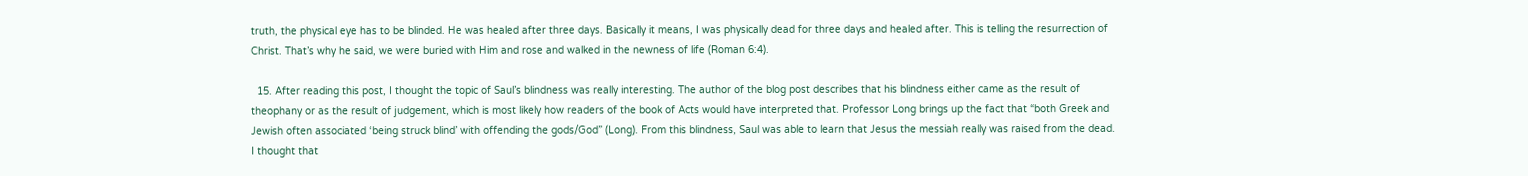truth, the physical eye has to be blinded. He was healed after three days. Basically it means, I was physically dead for three days and healed after. This is telling the resurrection of Christ. That’s why he said, we were buried with Him and rose and walked in the newness of life (Roman 6:4).

  15. After reading this post, I thought the topic of Saul’s blindness was really interesting. The author of the blog post describes that his blindness either came as the result of theophany or as the result of judgement, which is most likely how readers of the book of Acts would have interpreted that. Professor Long brings up the fact that “both Greek and Jewish often associated ‘being struck blind’ with offending the gods/God” (Long). From this blindness, Saul was able to learn that Jesus the messiah really was raised from the dead. I thought that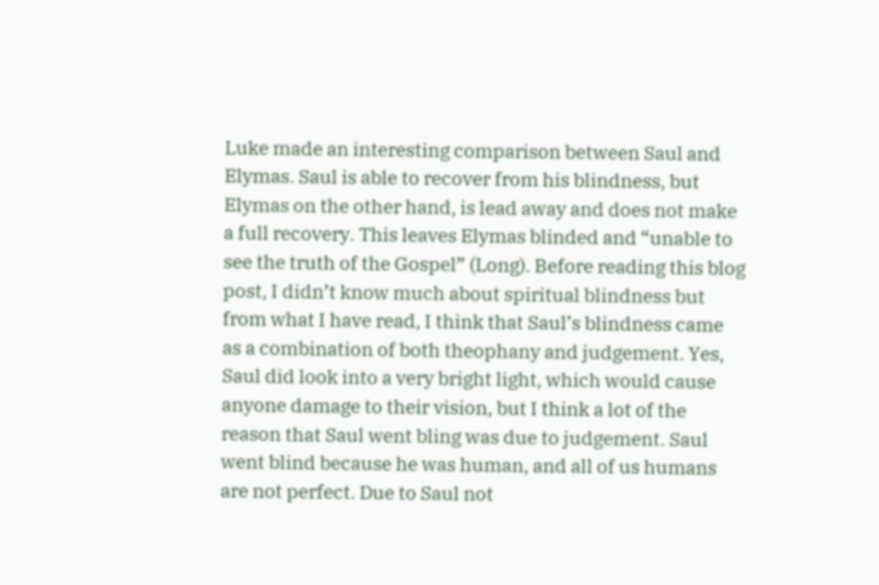Luke made an interesting comparison between Saul and Elymas. Saul is able to recover from his blindness, but Elymas on the other hand, is lead away and does not make a full recovery. This leaves Elymas blinded and “unable to see the truth of the Gospel” (Long). Before reading this blog post, I didn’t know much about spiritual blindness but from what I have read, I think that Saul’s blindness came as a combination of both theophany and judgement. Yes, Saul did look into a very bright light, which would cause anyone damage to their vision, but I think a lot of the reason that Saul went bling was due to judgement. Saul went blind because he was human, and all of us humans are not perfect. Due to Saul not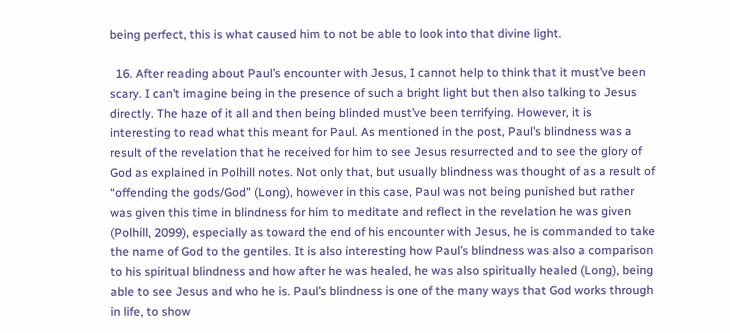being perfect, this is what caused him to not be able to look into that divine light.

  16. After reading about Paul’s encounter with Jesus, I cannot help to think that it must’ve been scary. I can’t imagine being in the presence of such a bright light but then also talking to Jesus directly. The haze of it all and then being blinded must’ve been terrifying. However, it is interesting to read what this meant for Paul. As mentioned in the post, Paul’s blindness was a result of the revelation that he received for him to see Jesus resurrected and to see the glory of God as explained in Polhill notes. Not only that, but usually blindness was thought of as a result of “offending the gods/God” (Long), however in this case, Paul was not being punished but rather was given this time in blindness for him to meditate and reflect in the revelation he was given (Polhill, 2099), especially as toward the end of his encounter with Jesus, he is commanded to take the name of God to the gentiles. It is also interesting how Paul’s blindness was also a comparison to his spiritual blindness and how after he was healed, he was also spiritually healed (Long), being able to see Jesus and who he is. Paul’s blindness is one of the many ways that God works through in life, to show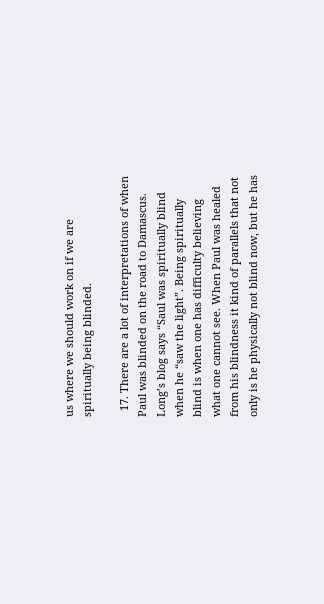us where we should work on if we are spiritually being blinded.

  17. There are a lot of interpretations of when Paul was blinded on the road to Damascus. Long’s blog says “Saul was spiritually blind when he “saw the light”. Being spiritually blind is when one has difficulty believing what one cannot see. When Paul was healed from his blindness it kind of parallels that not only is he physically not blind now, but he has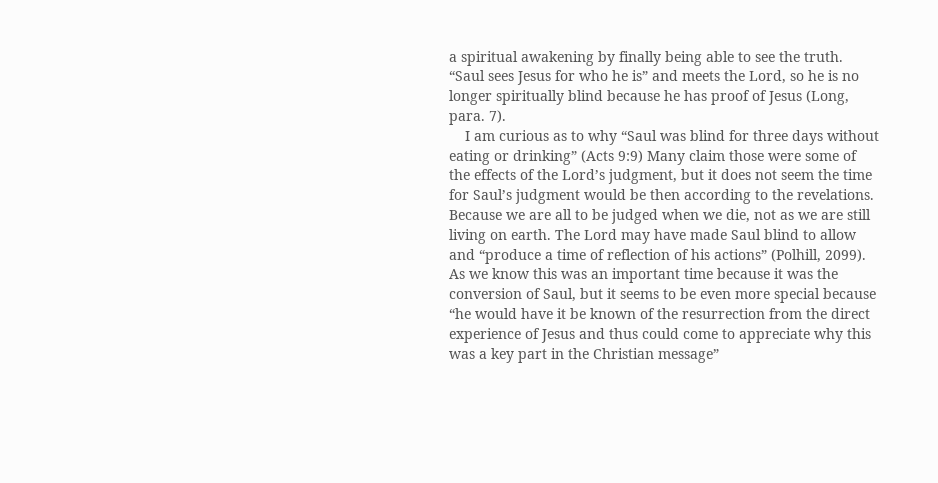a spiritual awakening by finally being able to see the truth. “Saul sees Jesus for who he is” and meets the Lord, so he is no longer spiritually blind because he has proof of Jesus (Long, para. 7).
    I am curious as to why “Saul was blind for three days without eating or drinking” (Acts 9:9) Many claim those were some of the effects of the Lord’s judgment, but it does not seem the time for Saul’s judgment would be then according to the revelations. Because we are all to be judged when we die, not as we are still living on earth. The Lord may have made Saul blind to allow and “produce a time of reflection of his actions” (Polhill, 2099). As we know this was an important time because it was the conversion of Saul, but it seems to be even more special because “he would have it be known of the resurrection from the direct experience of Jesus and thus could come to appreciate why this was a key part in the Christian message”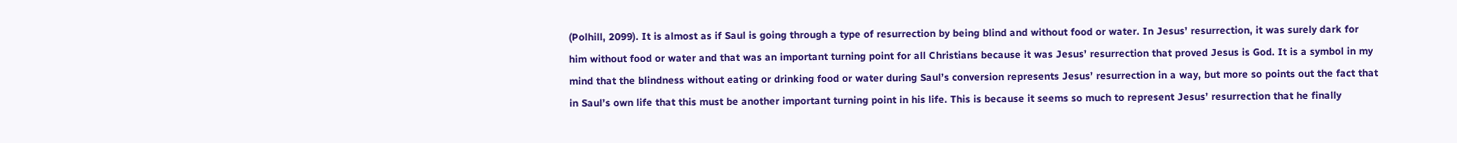(Polhill, 2099). It is almost as if Saul is going through a type of resurrection by being blind and without food or water. In Jesus’ resurrection, it was surely dark for him without food or water and that was an important turning point for all Christians because it was Jesus’ resurrection that proved Jesus is God. It is a symbol in my mind that the blindness without eating or drinking food or water during Saul’s conversion represents Jesus’ resurrection in a way, but more so points out the fact that in Saul’s own life that this must be another important turning point in his life. This is because it seems so much to represent Jesus’ resurrection that he finally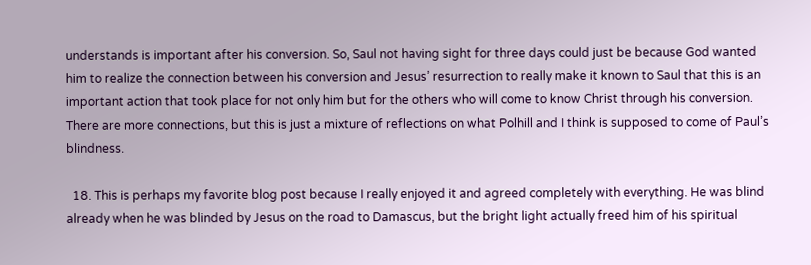understands is important after his conversion. So, Saul not having sight for three days could just be because God wanted him to realize the connection between his conversion and Jesus’ resurrection to really make it known to Saul that this is an important action that took place for not only him but for the others who will come to know Christ through his conversion. There are more connections, but this is just a mixture of reflections on what Polhill and I think is supposed to come of Paul’s blindness.

  18. This is perhaps my favorite blog post because I really enjoyed it and agreed completely with everything. He was blind already when he was blinded by Jesus on the road to Damascus, but the bright light actually freed him of his spiritual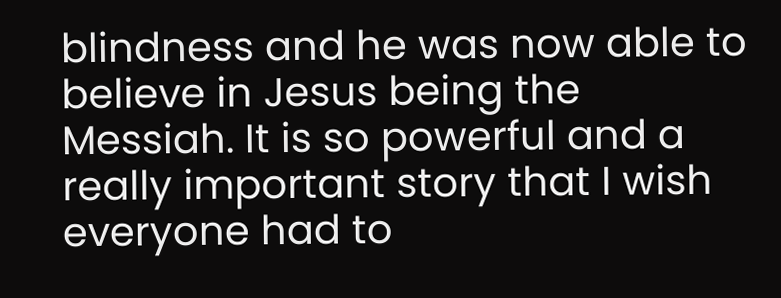blindness and he was now able to believe in Jesus being the Messiah. It is so powerful and a really important story that I wish everyone had to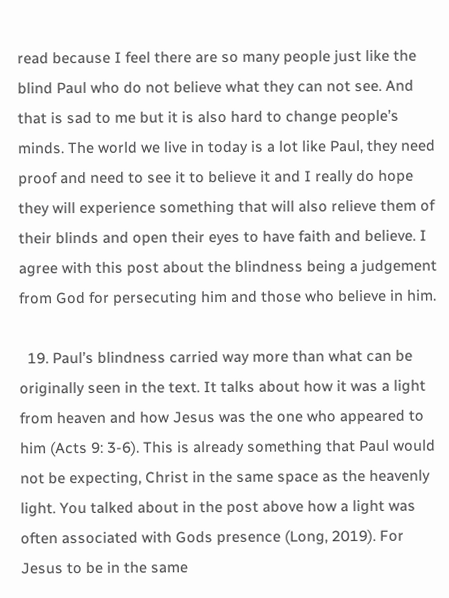read because I feel there are so many people just like the blind Paul who do not believe what they can not see. And that is sad to me but it is also hard to change people’s minds. The world we live in today is a lot like Paul, they need proof and need to see it to believe it and I really do hope they will experience something that will also relieve them of their blinds and open their eyes to have faith and believe. I agree with this post about the blindness being a judgement from God for persecuting him and those who believe in him.

  19. Paul’s blindness carried way more than what can be originally seen in the text. It talks about how it was a light from heaven and how Jesus was the one who appeared to him (Acts 9: 3-6). This is already something that Paul would not be expecting, Christ in the same space as the heavenly light. You talked about in the post above how a light was often associated with Gods presence (Long, 2019). For Jesus to be in the same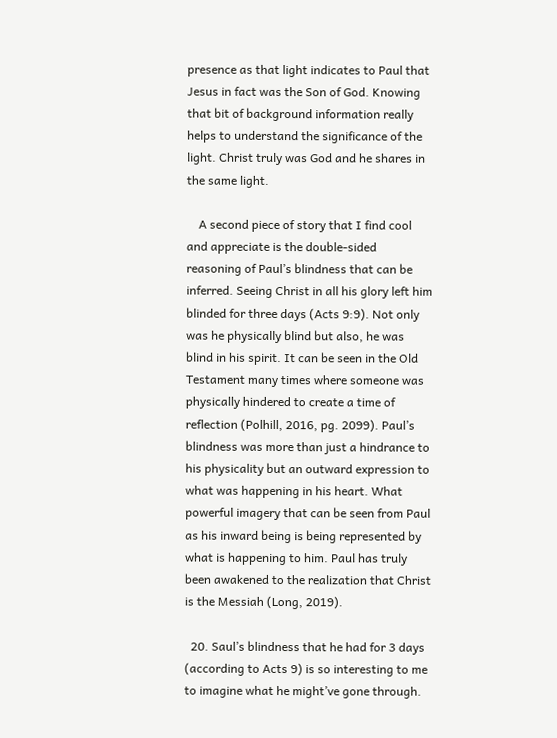presence as that light indicates to Paul that Jesus in fact was the Son of God. Knowing that bit of background information really helps to understand the significance of the light. Christ truly was God and he shares in the same light.

    A second piece of story that I find cool and appreciate is the double-sided reasoning of Paul’s blindness that can be inferred. Seeing Christ in all his glory left him blinded for three days (Acts 9:9). Not only was he physically blind but also, he was blind in his spirit. It can be seen in the Old Testament many times where someone was physically hindered to create a time of reflection (Polhill, 2016, pg. 2099). Paul’s blindness was more than just a hindrance to his physicality but an outward expression to what was happening in his heart. What powerful imagery that can be seen from Paul as his inward being is being represented by what is happening to him. Paul has truly been awakened to the realization that Christ is the Messiah (Long, 2019).

  20. Saul’s blindness that he had for 3 days (according to Acts 9) is so interesting to me to imagine what he might’ve gone through.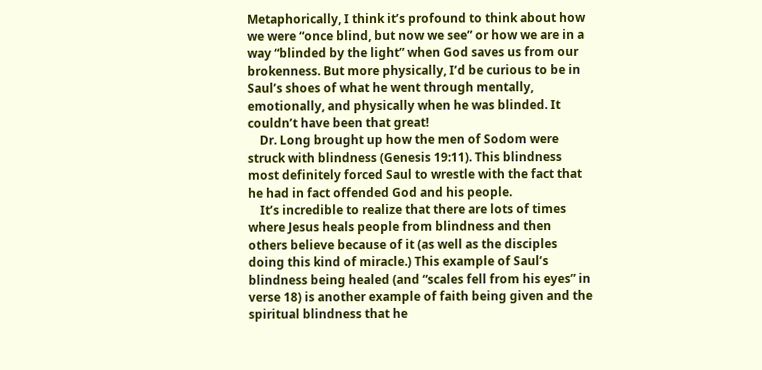Metaphorically, I think it’s profound to think about how we were “once blind, but now we see” or how we are in a way “blinded by the light” when God saves us from our brokenness. But more physically, I’d be curious to be in Saul’s shoes of what he went through mentally, emotionally, and physically when he was blinded. It couldn’t have been that great!
    Dr. Long brought up how the men of Sodom were struck with blindness (Genesis 19:11). This blindness most definitely forced Saul to wrestle with the fact that he had in fact offended God and his people.
    It’s incredible to realize that there are lots of times where Jesus heals people from blindness and then others believe because of it (as well as the disciples doing this kind of miracle.) This example of Saul’s blindness being healed (and “scales fell from his eyes” in verse 18) is another example of faith being given and the spiritual blindness that he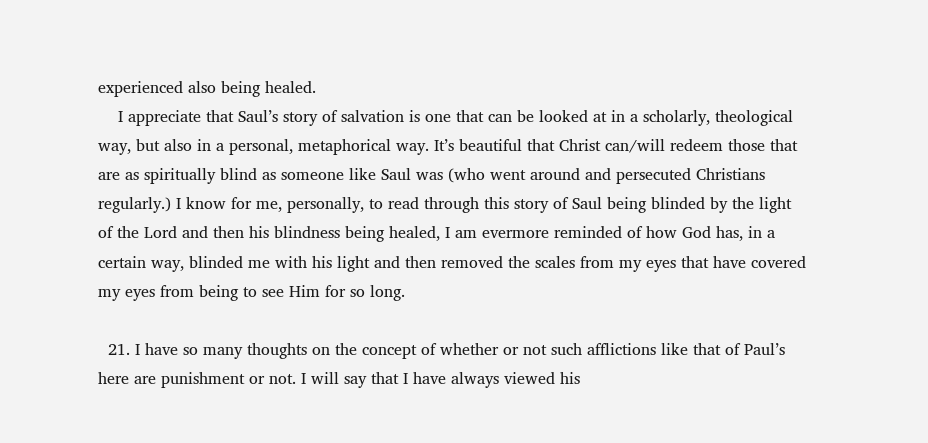experienced also being healed.
    I appreciate that Saul’s story of salvation is one that can be looked at in a scholarly, theological way, but also in a personal, metaphorical way. It’s beautiful that Christ can/will redeem those that are as spiritually blind as someone like Saul was (who went around and persecuted Christians regularly.) I know for me, personally, to read through this story of Saul being blinded by the light of the Lord and then his blindness being healed, I am evermore reminded of how God has, in a certain way, blinded me with his light and then removed the scales from my eyes that have covered my eyes from being to see Him for so long.

  21. I have so many thoughts on the concept of whether or not such afflictions like that of Paul’s here are punishment or not. I will say that I have always viewed his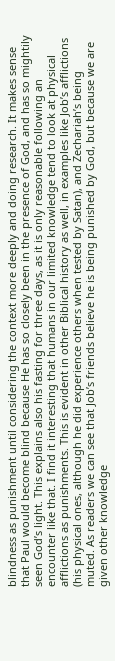blindness as punishment until considering the context more deeply and doing research. It makes sense that Paul would become blind because He has so closely been in the presence of God, and has so mightily seen God’s light. This explains also his fasting for three days, as it is only reasonable following an encounter like that. I find it interesting that humans in our limited knowledge tend to look at physical afflictions as punishments. This is evident in other Biblical history as well, in examples like Job’s afflictions (his physical ones, although he did experience others when tested by Satan), and Zechariah’s being muted. As readers we can see that Job’s friends believe he is being punished by God, but because we are given other knowledge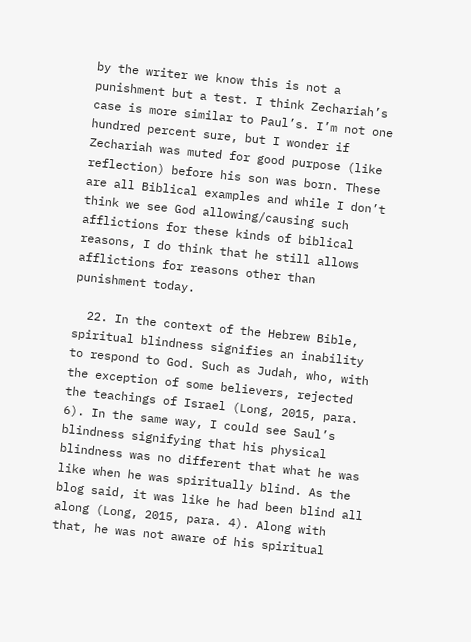by the writer we know this is not a punishment but a test. I think Zechariah’s case is more similar to Paul’s. I’m not one hundred percent sure, but I wonder if Zechariah was muted for good purpose (like reflection) before his son was born. These are all Biblical examples and while I don’t think we see God allowing/causing such afflictions for these kinds of biblical reasons, I do think that he still allows afflictions for reasons other than punishment today.

  22. In the context of the Hebrew Bible, spiritual blindness signifies an inability to respond to God. Such as Judah, who, with the exception of some believers, rejected the teachings of Israel (Long, 2015, para. 6). In the same way, I could see Saul’s blindness signifying that his physical blindness was no different that what he was like when he was spiritually blind. As the blog said, it was like he had been blind all along (Long, 2015, para. 4). Along with that, he was not aware of his spiritual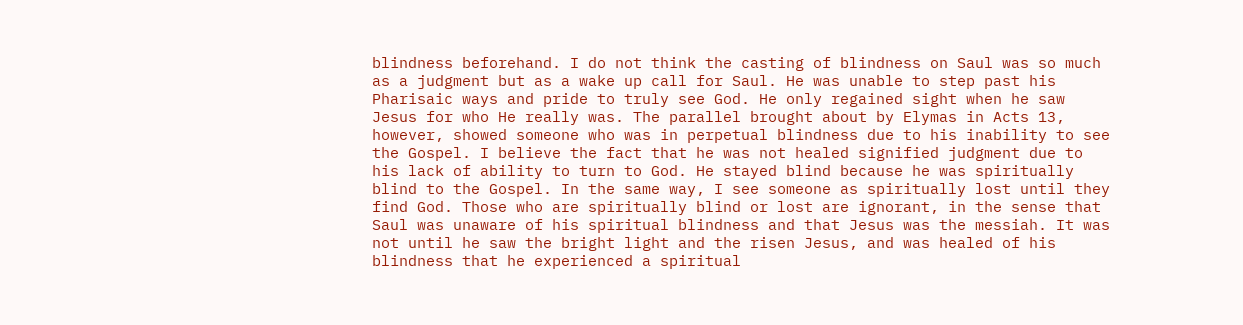blindness beforehand. I do not think the casting of blindness on Saul was so much as a judgment but as a wake up call for Saul. He was unable to step past his Pharisaic ways and pride to truly see God. He only regained sight when he saw Jesus for who He really was. The parallel brought about by Elymas in Acts 13, however, showed someone who was in perpetual blindness due to his inability to see the Gospel. I believe the fact that he was not healed signified judgment due to his lack of ability to turn to God. He stayed blind because he was spiritually blind to the Gospel. In the same way, I see someone as spiritually lost until they find God. Those who are spiritually blind or lost are ignorant, in the sense that Saul was unaware of his spiritual blindness and that Jesus was the messiah. It was not until he saw the bright light and the risen Jesus, and was healed of his blindness that he experienced a spiritual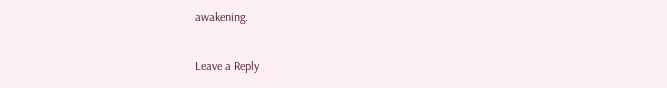awakening.

Leave a Reply